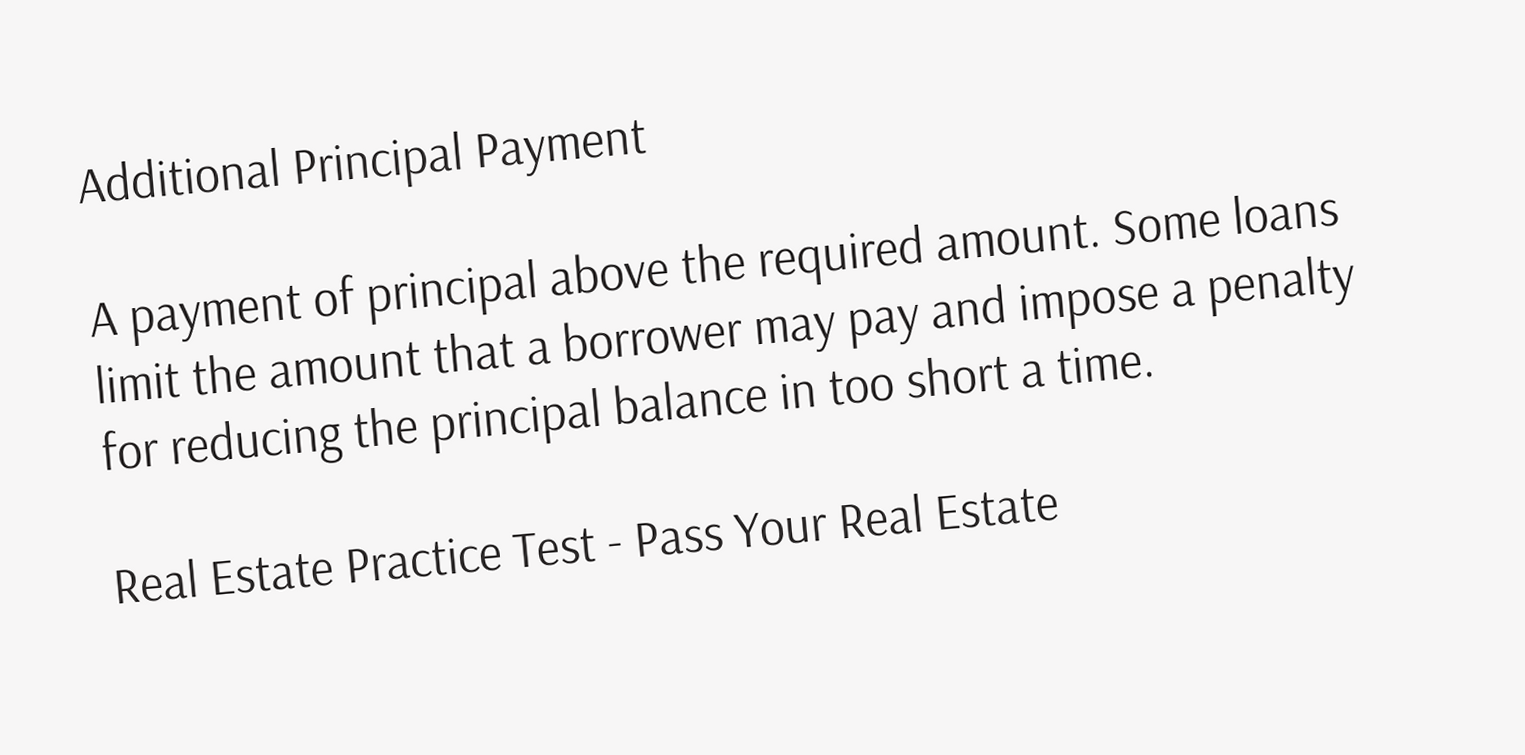Additional Principal Payment

A payment of principal above the required amount. Some loans limit the amount that a borrower may pay and impose a penalty for reducing the principal balance in too short a time.

Real Estate Practice Test - Pass Your Real Estate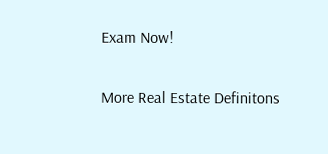Exam Now!

More Real Estate Definitons